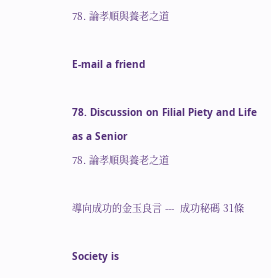78. 論孝順與養老之道

E-mail a friend

78. Discussion on Filial Piety and Life as a Senior
78. 論孝順與養老之道

導向成功的金玉良言 ---  成功秘碼 31條

Society is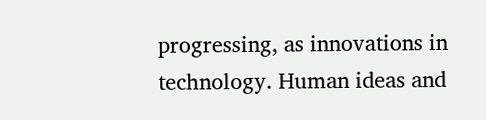progressing, as innovations in technology. Human ideas and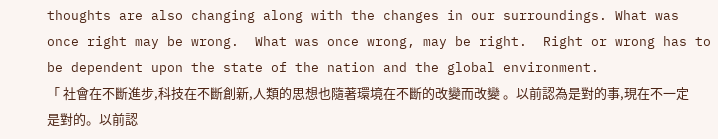thoughts are also changing along with the changes in our surroundings. What was once right may be wrong.  What was once wrong, may be right.  Right or wrong has to be dependent upon the state of the nation and the global environment.
「 社會在不斷進步,科技在不斷創新,人類的思想也隨著環境在不斷的改變而改變 。以前認為是對的事,現在不一定是對的。以前認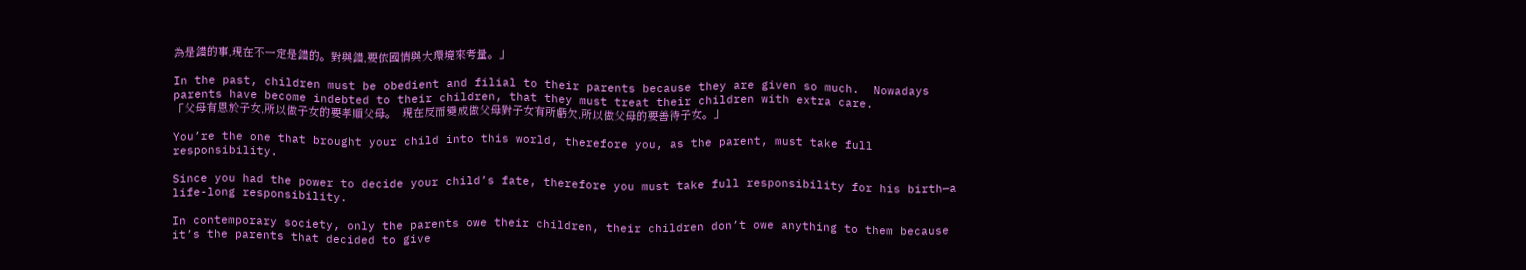為是錯的事,現在不一定是錯的。對與錯,要依國情與大環境來考量。」

In the past, children must be obedient and filial to their parents because they are given so much.  Nowadays parents have become indebted to their children, that they must treat their children with extra care.
「父母有恩於子女,所以做子女的要孝順父母。  現在反而變成做父母對子女有所虧欠,所以做父母的要善待子女。」

You’re the one that brought your child into this world, therefore you, as the parent, must take full responsibility.

Since you had the power to decide your child’s fate, therefore you must take full responsibility for his birth—a life-long responsibility.

In contemporary society, only the parents owe their children, their children don’t owe anything to them because it’s the parents that decided to give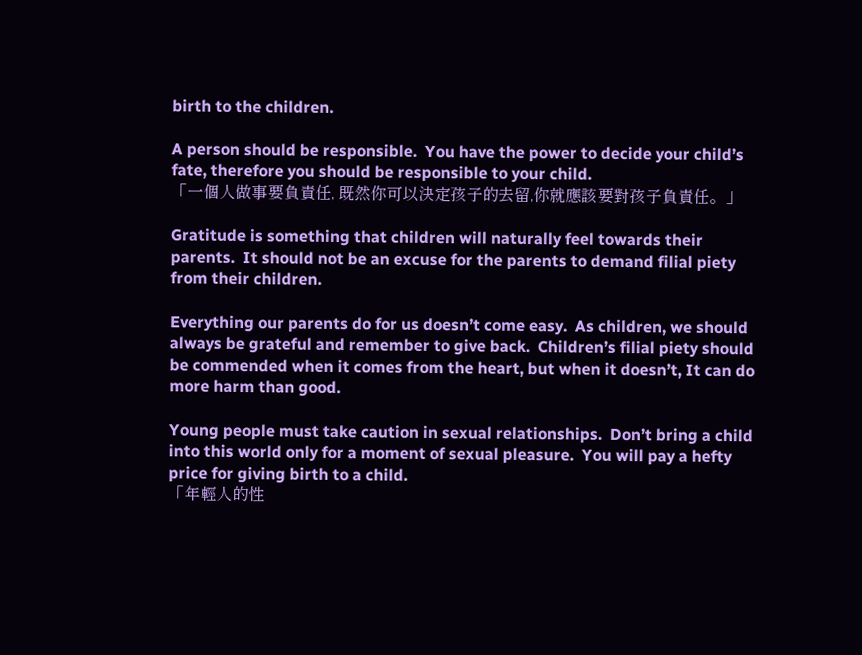birth to the children.

A person should be responsible.  You have the power to decide your child’s fate, therefore you should be responsible to your child.
「一個人做事要負責任, 既然你可以決定孩子的去留,你就應該要對孩子負責任。」

Gratitude is something that children will naturally feel towards their parents.  It should not be an excuse for the parents to demand filial piety from their children.

Everything our parents do for us doesn’t come easy.  As children, we should always be grateful and remember to give back.  Children’s filial piety should be commended when it comes from the heart, but when it doesn’t, It can do more harm than good.

Young people must take caution in sexual relationships.  Don’t bring a child into this world only for a moment of sexual pleasure.  You will pay a hefty price for giving birth to a child.
「年輕人的性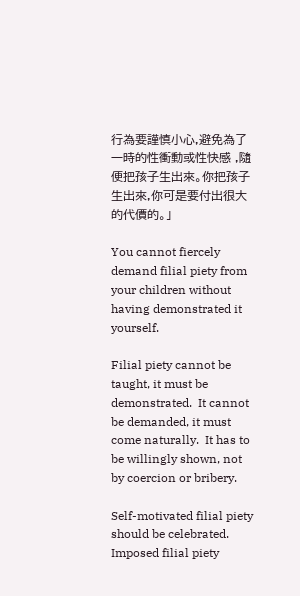行為要謹慎小心,避免為了 一時的性衝動或性快感 ,隨便把孩子生出來。你把孩子生出來,你可是要付出很大的代價的。」

You cannot fiercely demand filial piety from your children without having demonstrated it yourself.

Filial piety cannot be taught, it must be demonstrated.  It cannot be demanded, it must come naturally.  It has to be willingly shown, not by coercion or bribery.

Self-motivated filial piety should be celebrated.  Imposed filial piety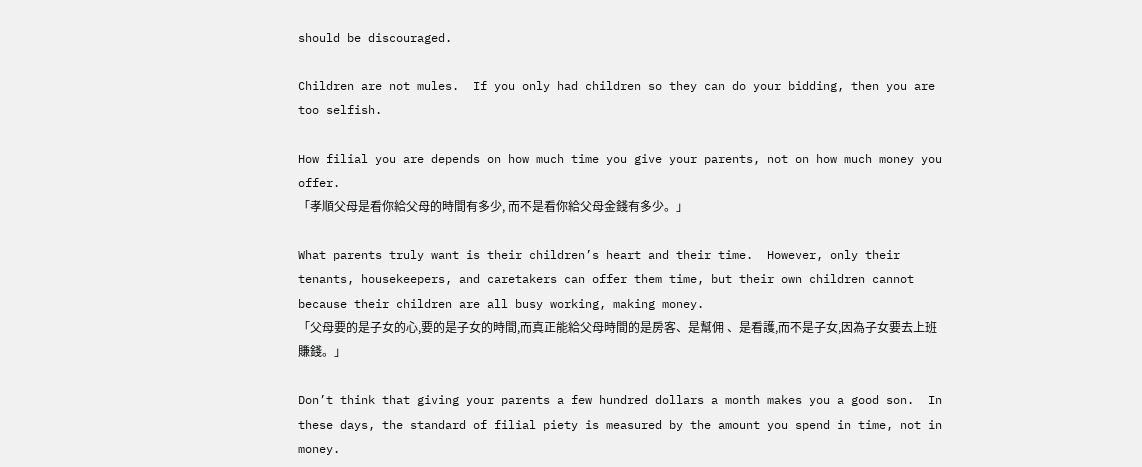should be discouraged.

Children are not mules.  If you only had children so they can do your bidding, then you are too selfish.

How filial you are depends on how much time you give your parents, not on how much money you offer.
「孝順父母是看你給父母的時間有多少, 而不是看你給父母金錢有多少。」

What parents truly want is their children’s heart and their time.  However, only their tenants, housekeepers, and caretakers can offer them time, but their own children cannot because their children are all busy working, making money.
「父母要的是子女的心,要的是子女的時間,而真正能給父母時間的是房客、是幫佣 、是看護,而不是子女,因為子女要去上班賺錢。」

Don’t think that giving your parents a few hundred dollars a month makes you a good son.  In these days, the standard of filial piety is measured by the amount you spend in time, not in money.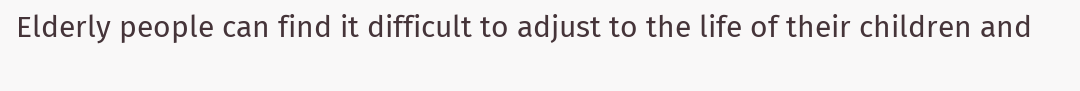Elderly people can find it difficult to adjust to the life of their children and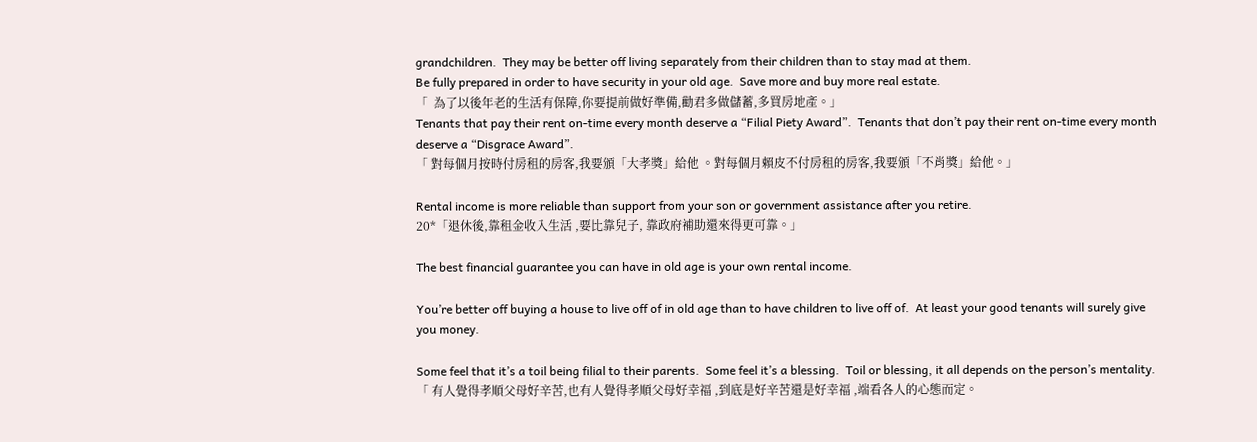grandchildren.  They may be better off living separately from their children than to stay mad at them.
Be fully prepared in order to have security in your old age.  Save more and buy more real estate.
「  為了以後年老的生活有保障,你要提前做好準備,勸君多做儲蓄,多買房地產。」
Tenants that pay their rent on-time every month deserve a “Filial Piety Award”.  Tenants that don’t pay their rent on-time every month deserve a “Disgrace Award”.
「 對每個月按時付房租的房客,我要頒「大孝獎」給他 。對每個月賴皮不付房租的房客,我要頒「不肖獎」給他。」

Rental income is more reliable than support from your son or government assistance after you retire.
20*「退休後,靠租金收入生活 ,要比靠兒子, 靠政府補助還來得更可靠。」

The best financial guarantee you can have in old age is your own rental income.

You’re better off buying a house to live off of in old age than to have children to live off of.  At least your good tenants will surely give you money.

Some feel that it’s a toil being filial to their parents.  Some feel it’s a blessing.  Toil or blessing, it all depends on the person’s mentality.
「 有人覺得孝順父母好辛苦,也有人覺得孝順父母好幸福 ,到底是好辛苦還是好幸福 ,端看各人的心態而定。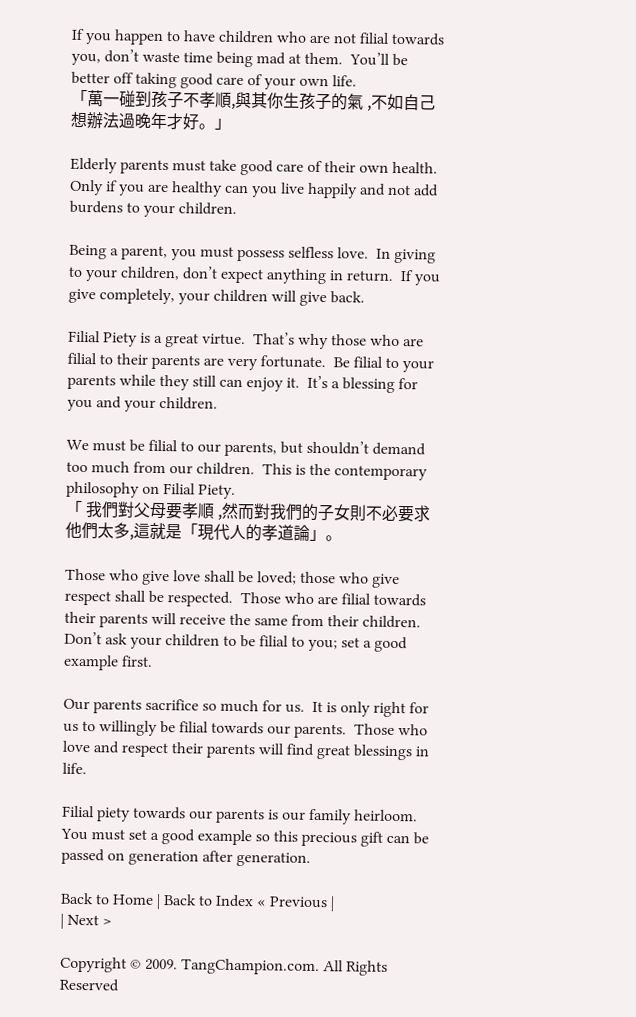If you happen to have children who are not filial towards you, don’t waste time being mad at them.  You’ll be better off taking good care of your own life.
「萬一碰到孩子不孝順,與其你生孩子的氣 ,不如自己想辦法過晚年才好。」

Elderly parents must take good care of their own health.  Only if you are healthy can you live happily and not add burdens to your children.

Being a parent, you must possess selfless love.  In giving to your children, don’t expect anything in return.  If you give completely, your children will give back.

Filial Piety is a great virtue.  That’s why those who are filial to their parents are very fortunate.  Be filial to your parents while they still can enjoy it.  It’s a blessing for you and your children.

We must be filial to our parents, but shouldn’t demand too much from our children.  This is the contemporary philosophy on Filial Piety.
「 我們對父母要孝順 ,然而對我們的子女則不必要求他們太多,這就是「現代人的孝道論」。

Those who give love shall be loved; those who give respect shall be respected.  Those who are filial towards their parents will receive the same from their children.  Don’t ask your children to be filial to you; set a good example first.

Our parents sacrifice so much for us.  It is only right for us to willingly be filial towards our parents.  Those who love and respect their parents will find great blessings in life.

Filial piety towards our parents is our family heirloom.  You must set a good example so this precious gift can be passed on generation after generation.

Back to Home | Back to Index « Previous |                                     | Next >

Copyright © 2009. TangChampion.com. All Rights Reserved